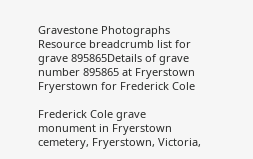Gravestone Photographs Resource breadcrumb list for grave 895865Details of grave number 895865 at Fryerstown Fryerstown for Frederick Cole

Frederick Cole grave monument in Fryerstown cemetery, Fryerstown, Victoria,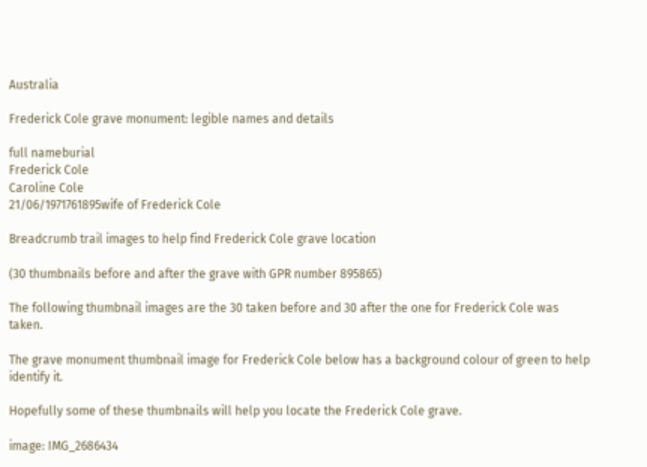Australia

Frederick Cole grave monument: legible names and details

full nameburial
Frederick Cole
Caroline Cole
21/06/1971761895wife of Frederick Cole

Breadcrumb trail images to help find Frederick Cole grave location

(30 thumbnails before and after the grave with GPR number 895865)

The following thumbnail images are the 30 taken before and 30 after the one for Frederick Cole was taken.

The grave monument thumbnail image for Frederick Cole below has a background colour of green to help identify it.

Hopefully some of these thumbnails will help you locate the Frederick Cole grave.

image: IMG_2686434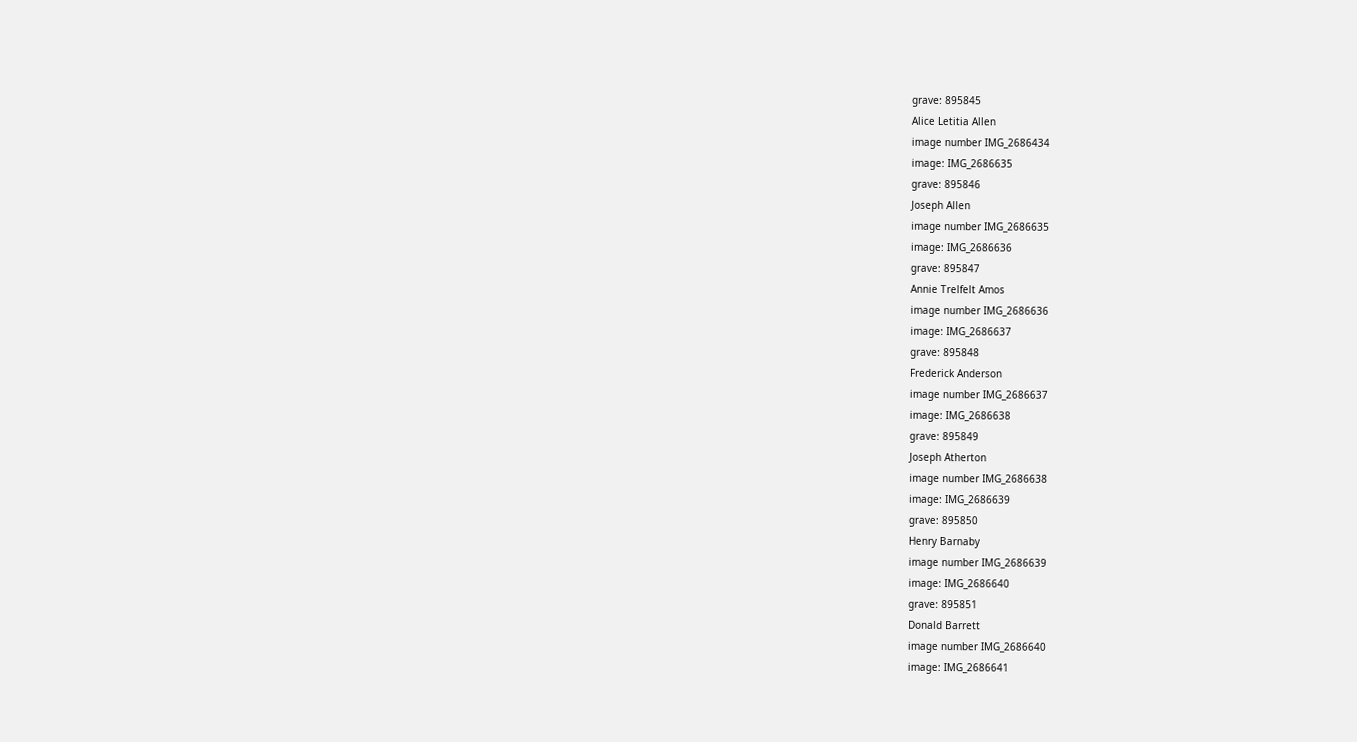grave: 895845
Alice Letitia Allen
image number IMG_2686434
image: IMG_2686635
grave: 895846
Joseph Allen
image number IMG_2686635
image: IMG_2686636
grave: 895847
Annie Trelfelt Amos
image number IMG_2686636
image: IMG_2686637
grave: 895848
Frederick Anderson
image number IMG_2686637
image: IMG_2686638
grave: 895849
Joseph Atherton
image number IMG_2686638
image: IMG_2686639
grave: 895850
Henry Barnaby
image number IMG_2686639
image: IMG_2686640
grave: 895851
Donald Barrett
image number IMG_2686640
image: IMG_2686641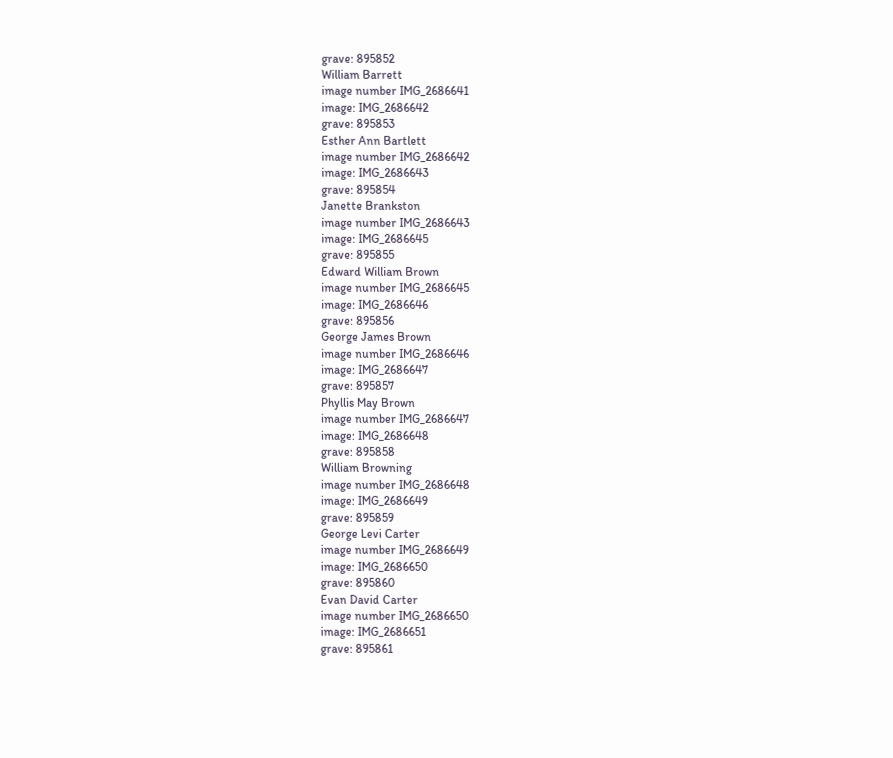grave: 895852
William Barrett
image number IMG_2686641
image: IMG_2686642
grave: 895853
Esther Ann Bartlett
image number IMG_2686642
image: IMG_2686643
grave: 895854
Janette Brankston
image number IMG_2686643
image: IMG_2686645
grave: 895855
Edward William Brown
image number IMG_2686645
image: IMG_2686646
grave: 895856
George James Brown
image number IMG_2686646
image: IMG_2686647
grave: 895857
Phyllis May Brown
image number IMG_2686647
image: IMG_2686648
grave: 895858
William Browning
image number IMG_2686648
image: IMG_2686649
grave: 895859
George Levi Carter
image number IMG_2686649
image: IMG_2686650
grave: 895860
Evan David Carter
image number IMG_2686650
image: IMG_2686651
grave: 895861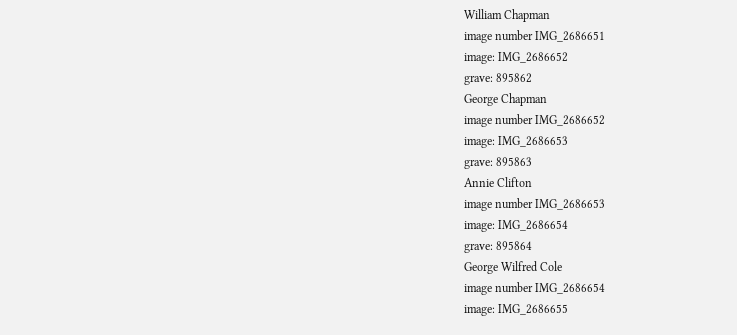William Chapman
image number IMG_2686651
image: IMG_2686652
grave: 895862
George Chapman
image number IMG_2686652
image: IMG_2686653
grave: 895863
Annie Clifton
image number IMG_2686653
image: IMG_2686654
grave: 895864
George Wilfred Cole
image number IMG_2686654
image: IMG_2686655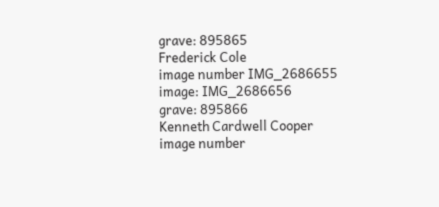grave: 895865
Frederick Cole
image number IMG_2686655
image: IMG_2686656
grave: 895866
Kenneth Cardwell Cooper
image number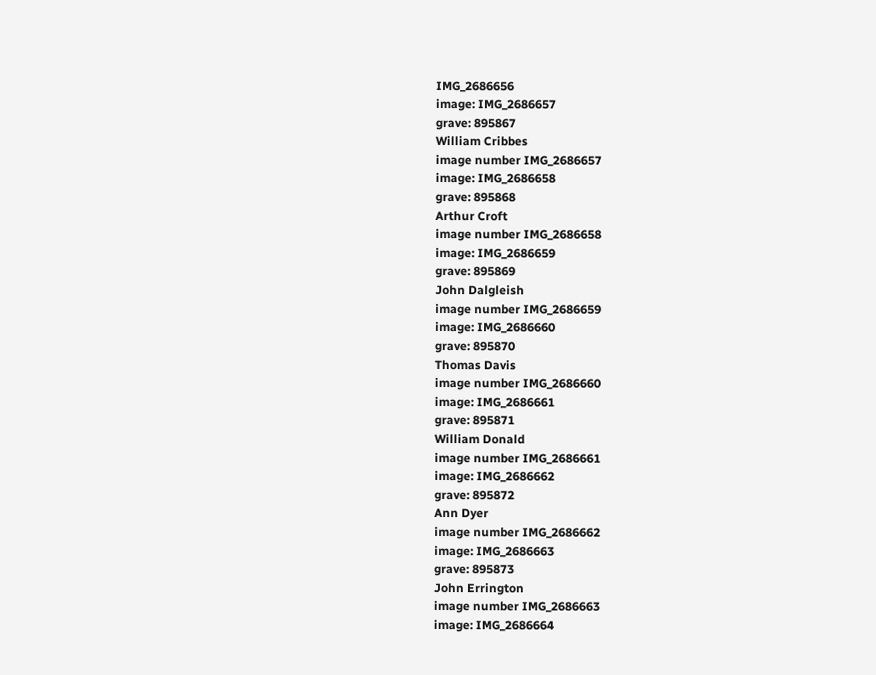IMG_2686656
image: IMG_2686657
grave: 895867
William Cribbes
image number IMG_2686657
image: IMG_2686658
grave: 895868
Arthur Croft
image number IMG_2686658
image: IMG_2686659
grave: 895869
John Dalgleish
image number IMG_2686659
image: IMG_2686660
grave: 895870
Thomas Davis
image number IMG_2686660
image: IMG_2686661
grave: 895871
William Donald
image number IMG_2686661
image: IMG_2686662
grave: 895872
Ann Dyer
image number IMG_2686662
image: IMG_2686663
grave: 895873
John Errington
image number IMG_2686663
image: IMG_2686664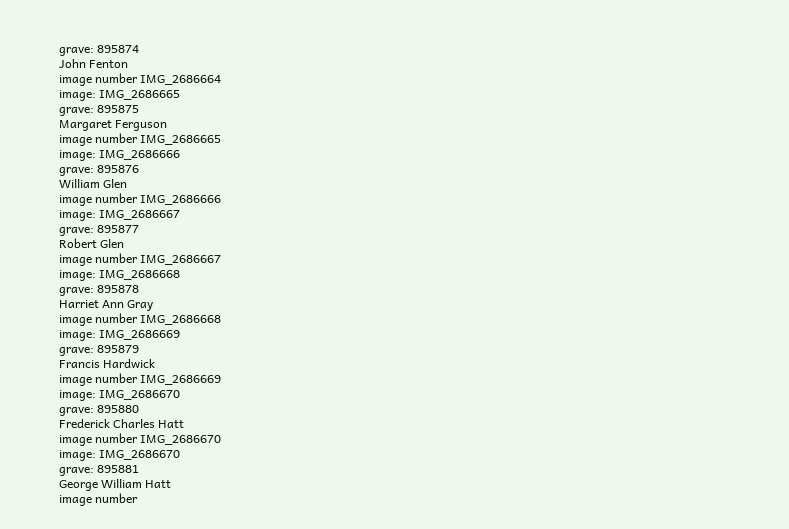grave: 895874
John Fenton
image number IMG_2686664
image: IMG_2686665
grave: 895875
Margaret Ferguson
image number IMG_2686665
image: IMG_2686666
grave: 895876
William Glen
image number IMG_2686666
image: IMG_2686667
grave: 895877
Robert Glen
image number IMG_2686667
image: IMG_2686668
grave: 895878
Harriet Ann Gray
image number IMG_2686668
image: IMG_2686669
grave: 895879
Francis Hardwick
image number IMG_2686669
image: IMG_2686670
grave: 895880
Frederick Charles Hatt
image number IMG_2686670
image: IMG_2686670
grave: 895881
George William Hatt
image number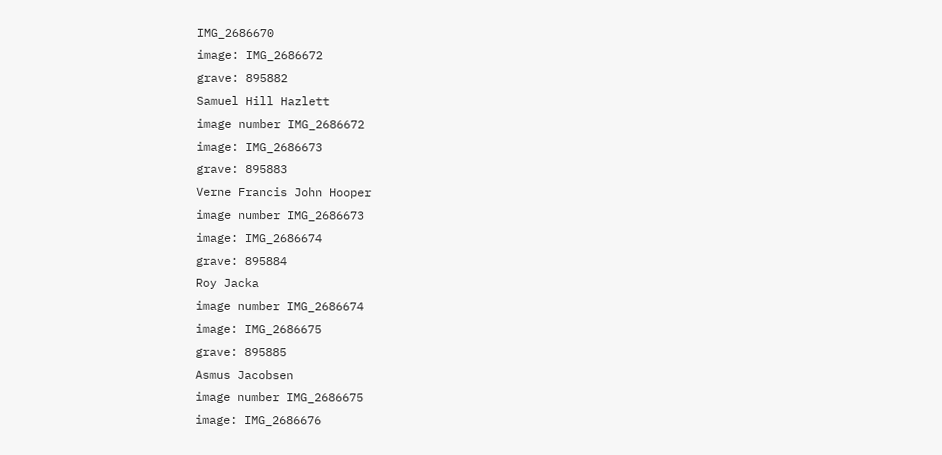IMG_2686670
image: IMG_2686672
grave: 895882
Samuel Hill Hazlett
image number IMG_2686672
image: IMG_2686673
grave: 895883
Verne Francis John Hooper
image number IMG_2686673
image: IMG_2686674
grave: 895884
Roy Jacka
image number IMG_2686674
image: IMG_2686675
grave: 895885
Asmus Jacobsen
image number IMG_2686675
image: IMG_2686676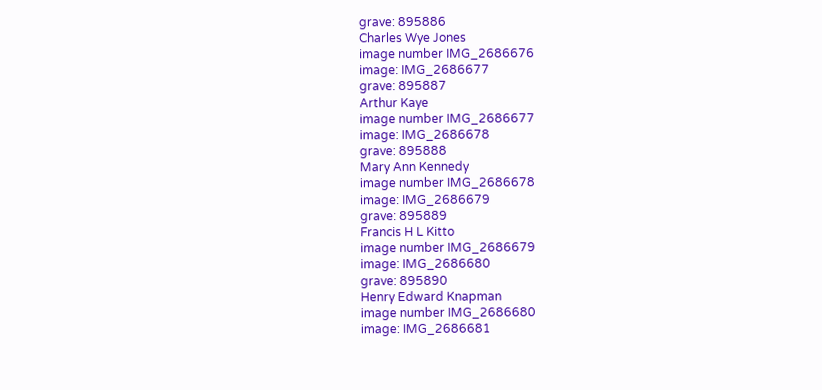grave: 895886
Charles Wye Jones
image number IMG_2686676
image: IMG_2686677
grave: 895887
Arthur Kaye
image number IMG_2686677
image: IMG_2686678
grave: 895888
Mary Ann Kennedy
image number IMG_2686678
image: IMG_2686679
grave: 895889
Francis H L Kitto
image number IMG_2686679
image: IMG_2686680
grave: 895890
Henry Edward Knapman
image number IMG_2686680
image: IMG_2686681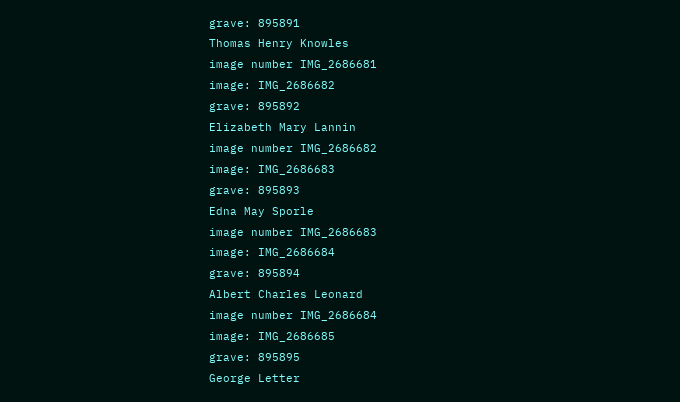grave: 895891
Thomas Henry Knowles
image number IMG_2686681
image: IMG_2686682
grave: 895892
Elizabeth Mary Lannin
image number IMG_2686682
image: IMG_2686683
grave: 895893
Edna May Sporle
image number IMG_2686683
image: IMG_2686684
grave: 895894
Albert Charles Leonard
image number IMG_2686684
image: IMG_2686685
grave: 895895
George Letter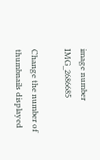image number IMG_2686685

Change the number of thumbnails displayed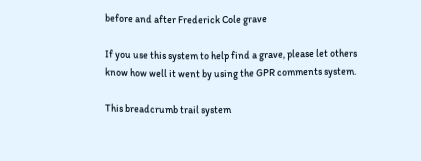before and after Frederick Cole grave

If you use this system to help find a grave, please let others know how well it went by using the GPR comments system.

This breadcrumb trail system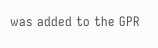was added to the GPR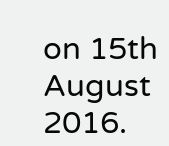on 15th August 2016.